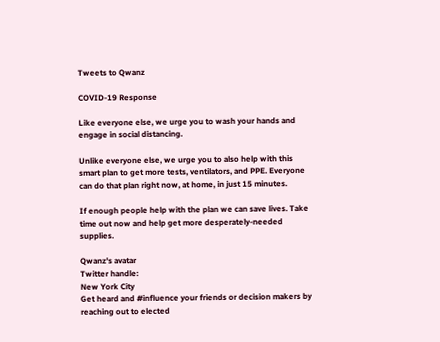Tweets to Qwanz

COVID-19 Response

Like everyone else, we urge you to wash your hands and engage in social distancing.

Unlike everyone else, we urge you to also help with this smart plan to get more tests, ventilators, and PPE. Everyone can do that plan right now, at home, in just 15 minutes.

If enough people help with the plan we can save lives. Take time out now and help get more desperately-needed supplies.

Qwanz's avatar
Twitter handle:
New York City
Get heard and #influence your friends or decision makers by reaching out to elected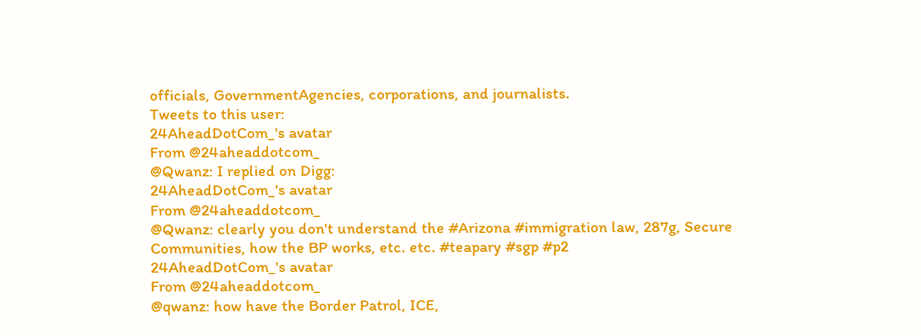officials, GovernmentAgencies, corporations, and journalists.
Tweets to this user:
24AheadDotCom_'s avatar
From @24aheaddotcom_
@Qwanz: I replied on Digg:
24AheadDotCom_'s avatar
From @24aheaddotcom_
@Qwanz: clearly you don't understand the #Arizona #immigration law, 287g, Secure Communities, how the BP works, etc. etc. #teapary #sgp #p2
24AheadDotCom_'s avatar
From @24aheaddotcom_
@qwanz: how have the Border Patrol, ICE,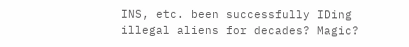INS, etc. been successfully IDing illegal aliens for decades? Magic?